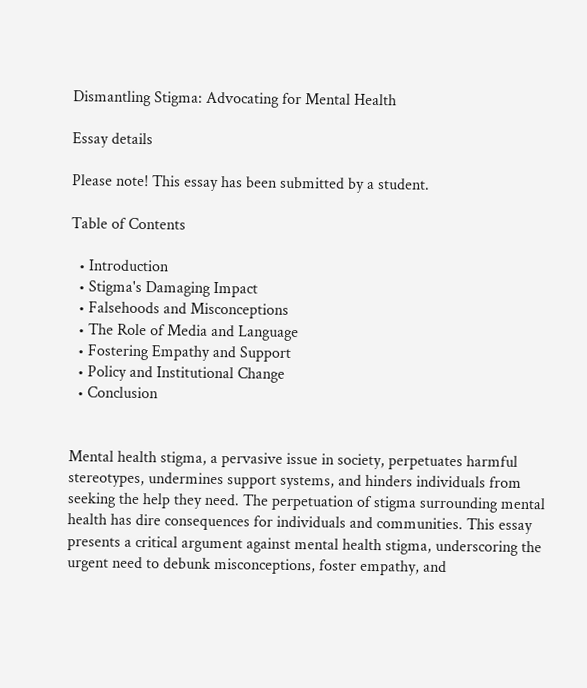Dismantling Stigma: Advocating for Mental Health

Essay details

Please note! This essay has been submitted by a student.

Table of Contents

  • Introduction
  • Stigma's Damaging Impact
  • Falsehoods and Misconceptions
  • The Role of Media and Language
  • Fostering Empathy and Support
  • Policy and Institutional Change
  • Conclusion


Mental health stigma, a pervasive issue in society, perpetuates harmful stereotypes, undermines support systems, and hinders individuals from seeking the help they need. The perpetuation of stigma surrounding mental health has dire consequences for individuals and communities. This essay presents a critical argument against mental health stigma, underscoring the urgent need to debunk misconceptions, foster empathy, and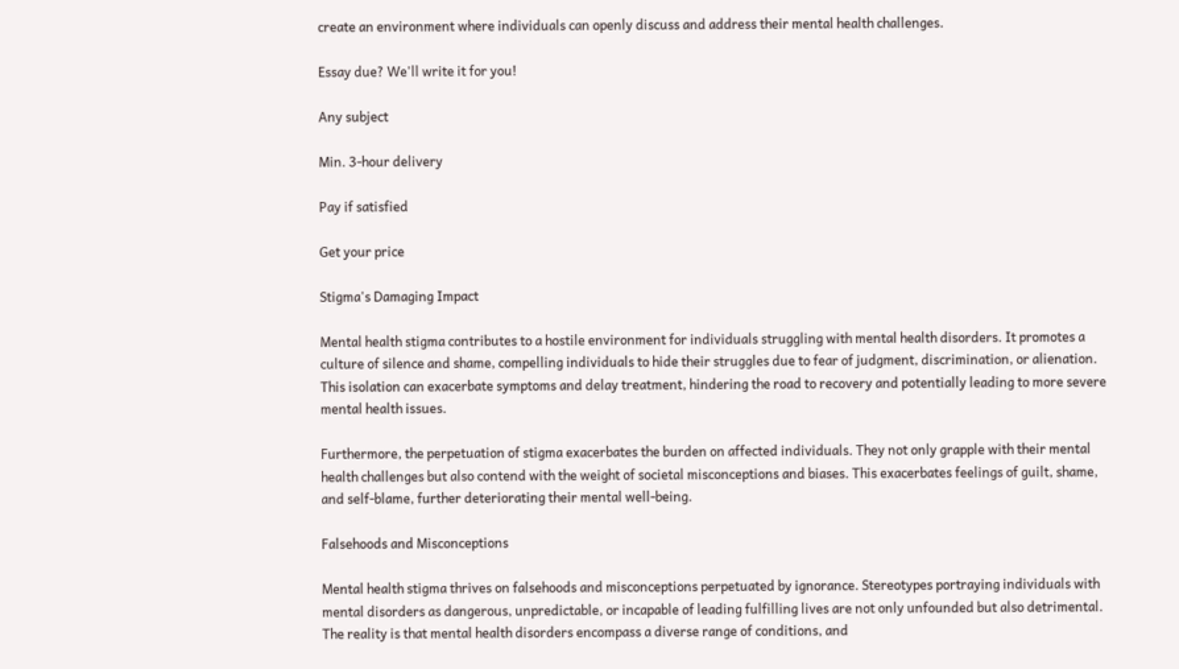create an environment where individuals can openly discuss and address their mental health challenges.

Essay due? We'll write it for you!

Any subject

Min. 3-hour delivery

Pay if satisfied

Get your price

Stigma's Damaging Impact

Mental health stigma contributes to a hostile environment for individuals struggling with mental health disorders. It promotes a culture of silence and shame, compelling individuals to hide their struggles due to fear of judgment, discrimination, or alienation. This isolation can exacerbate symptoms and delay treatment, hindering the road to recovery and potentially leading to more severe mental health issues.

Furthermore, the perpetuation of stigma exacerbates the burden on affected individuals. They not only grapple with their mental health challenges but also contend with the weight of societal misconceptions and biases. This exacerbates feelings of guilt, shame, and self-blame, further deteriorating their mental well-being.

Falsehoods and Misconceptions

Mental health stigma thrives on falsehoods and misconceptions perpetuated by ignorance. Stereotypes portraying individuals with mental disorders as dangerous, unpredictable, or incapable of leading fulfilling lives are not only unfounded but also detrimental. The reality is that mental health disorders encompass a diverse range of conditions, and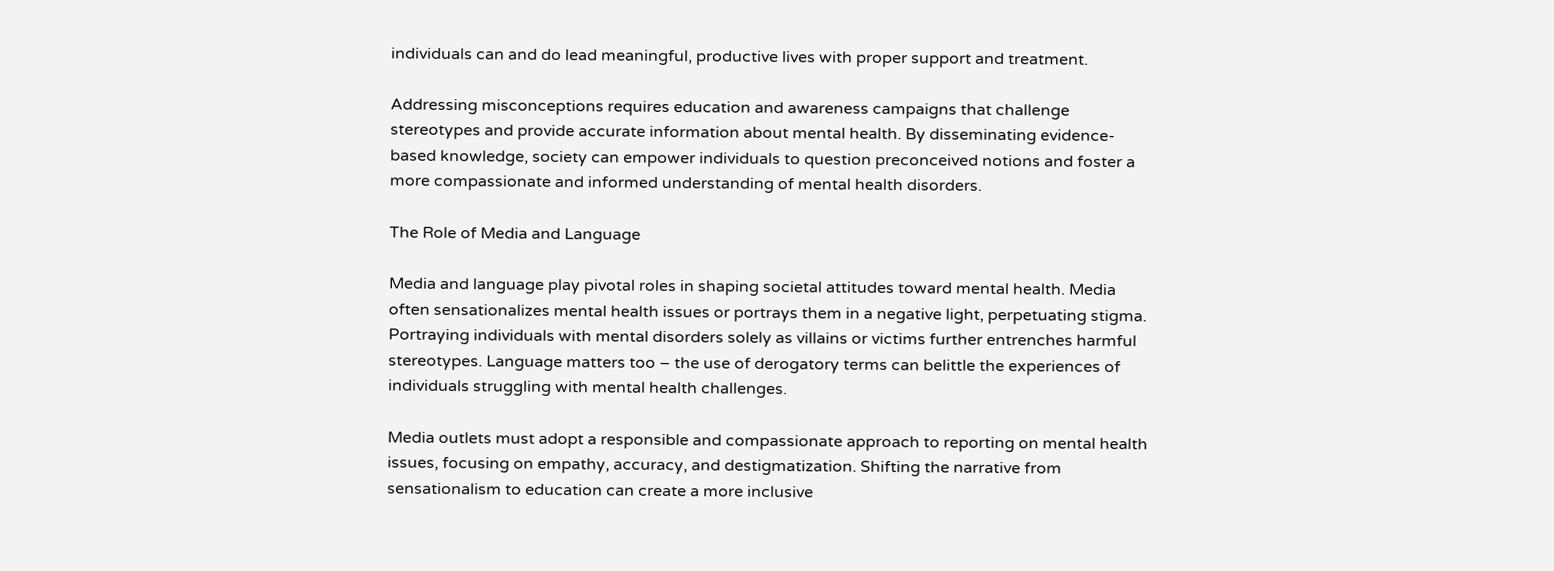individuals can and do lead meaningful, productive lives with proper support and treatment.

Addressing misconceptions requires education and awareness campaigns that challenge stereotypes and provide accurate information about mental health. By disseminating evidence-based knowledge, society can empower individuals to question preconceived notions and foster a more compassionate and informed understanding of mental health disorders.

The Role of Media and Language

Media and language play pivotal roles in shaping societal attitudes toward mental health. Media often sensationalizes mental health issues or portrays them in a negative light, perpetuating stigma. Portraying individuals with mental disorders solely as villains or victims further entrenches harmful stereotypes. Language matters too – the use of derogatory terms can belittle the experiences of individuals struggling with mental health challenges.

Media outlets must adopt a responsible and compassionate approach to reporting on mental health issues, focusing on empathy, accuracy, and destigmatization. Shifting the narrative from sensationalism to education can create a more inclusive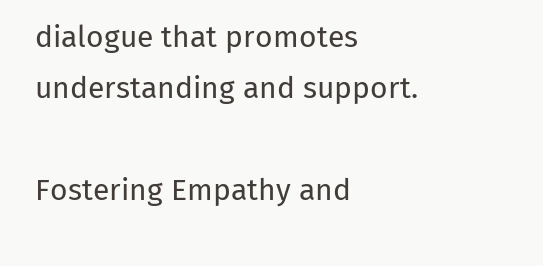dialogue that promotes understanding and support.

Fostering Empathy and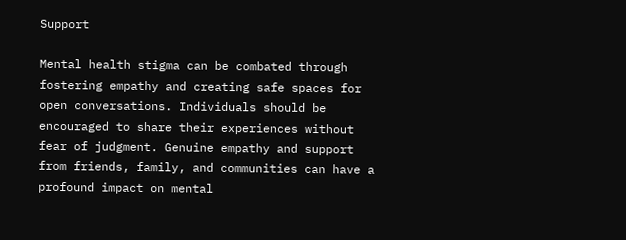Support

Mental health stigma can be combated through fostering empathy and creating safe spaces for open conversations. Individuals should be encouraged to share their experiences without fear of judgment. Genuine empathy and support from friends, family, and communities can have a profound impact on mental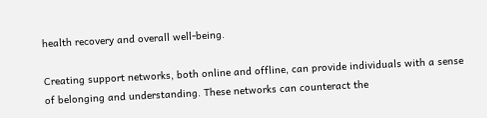health recovery and overall well-being.

Creating support networks, both online and offline, can provide individuals with a sense of belonging and understanding. These networks can counteract the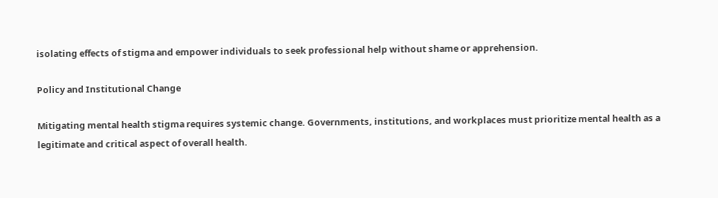isolating effects of stigma and empower individuals to seek professional help without shame or apprehension.

Policy and Institutional Change

Mitigating mental health stigma requires systemic change. Governments, institutions, and workplaces must prioritize mental health as a legitimate and critical aspect of overall health.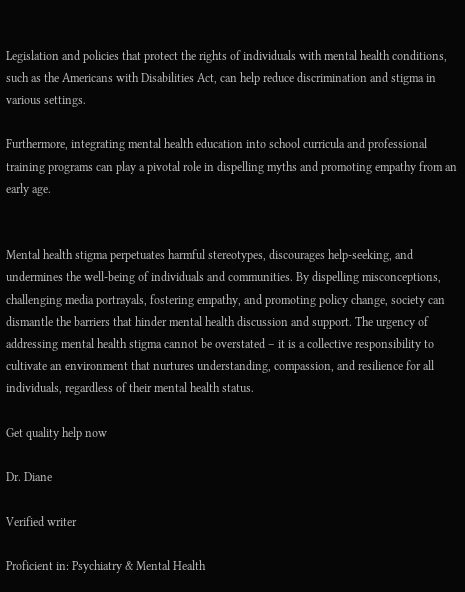Legislation and policies that protect the rights of individuals with mental health conditions, such as the Americans with Disabilities Act, can help reduce discrimination and stigma in various settings.

Furthermore, integrating mental health education into school curricula and professional training programs can play a pivotal role in dispelling myths and promoting empathy from an early age.


Mental health stigma perpetuates harmful stereotypes, discourages help-seeking, and undermines the well-being of individuals and communities. By dispelling misconceptions, challenging media portrayals, fostering empathy, and promoting policy change, society can dismantle the barriers that hinder mental health discussion and support. The urgency of addressing mental health stigma cannot be overstated – it is a collective responsibility to cultivate an environment that nurtures understanding, compassion, and resilience for all individuals, regardless of their mental health status.

Get quality help now

Dr. Diane

Verified writer

Proficient in: Psychiatry & Mental Health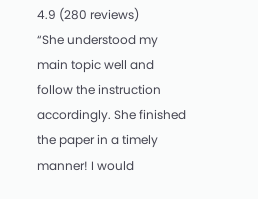4.9 (280 reviews)
“She understood my main topic well and follow the instruction accordingly. She finished the paper in a timely manner! I would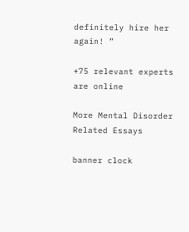definitely hire her again! ”

+75 relevant experts are online

More Mental Disorder Related Essays

banner clock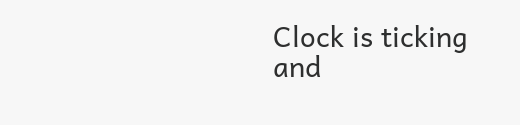Clock is ticking and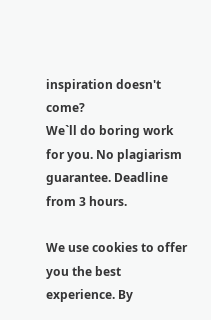inspiration doesn't come?
We`ll do boring work for you. No plagiarism guarantee. Deadline from 3 hours.

We use cookies to offer you the best experience. By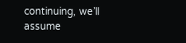continuing, we’ll assume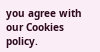you agree with our Cookies policy.